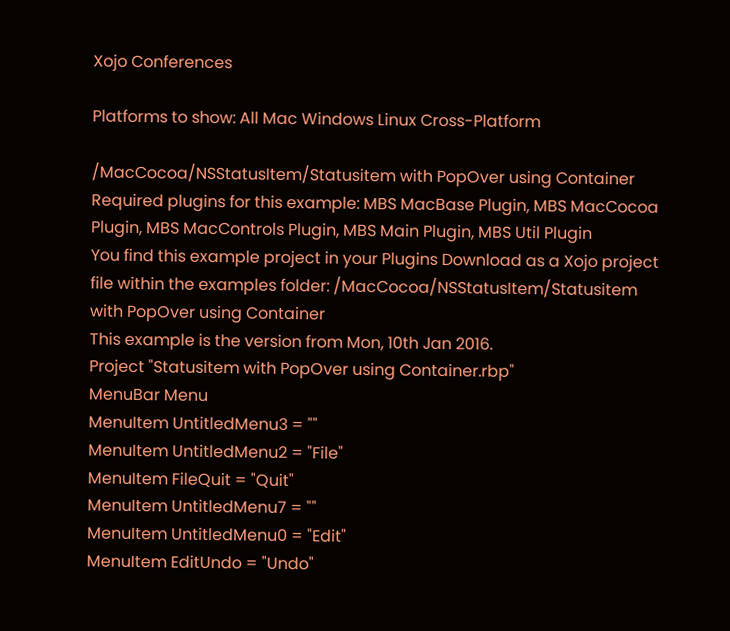Xojo Conferences

Platforms to show: All Mac Windows Linux Cross-Platform

/MacCocoa/NSStatusItem/Statusitem with PopOver using Container
Required plugins for this example: MBS MacBase Plugin, MBS MacCocoa Plugin, MBS MacControls Plugin, MBS Main Plugin, MBS Util Plugin
You find this example project in your Plugins Download as a Xojo project file within the examples folder: /MacCocoa/NSStatusItem/Statusitem with PopOver using Container
This example is the version from Mon, 10th Jan 2016.
Project "Statusitem with PopOver using Container.rbp"
MenuBar Menu
MenuItem UntitledMenu3 = ""
MenuItem UntitledMenu2 = "File"
MenuItem FileQuit = "Quit"
MenuItem UntitledMenu7 = ""
MenuItem UntitledMenu0 = "Edit"
MenuItem EditUndo = "Undo"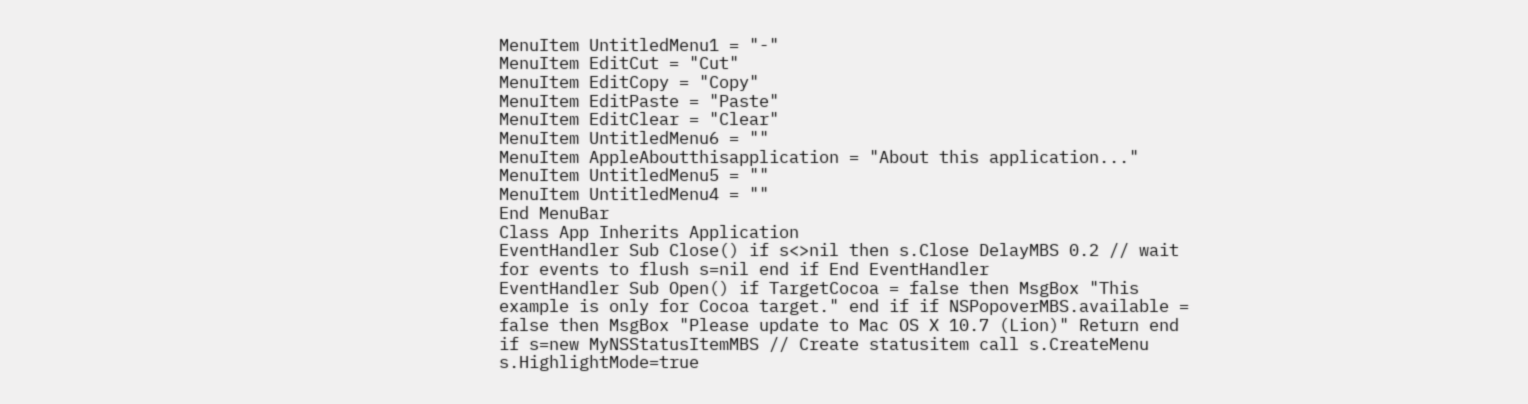MenuItem UntitledMenu1 = "-"
MenuItem EditCut = "Cut"
MenuItem EditCopy = "Copy"
MenuItem EditPaste = "Paste"
MenuItem EditClear = "Clear"
MenuItem UntitledMenu6 = ""
MenuItem AppleAboutthisapplication = "About this application..."
MenuItem UntitledMenu5 = ""
MenuItem UntitledMenu4 = ""
End MenuBar
Class App Inherits Application
EventHandler Sub Close() if s<>nil then s.Close DelayMBS 0.2 // wait for events to flush s=nil end if End EventHandler
EventHandler Sub Open() if TargetCocoa = false then MsgBox "This example is only for Cocoa target." end if if NSPopoverMBS.available = false then MsgBox "Please update to Mac OS X 10.7 (Lion)" Return end if s=new MyNSStatusItemMBS // Create statusitem call s.CreateMenu s.HighlightMode=true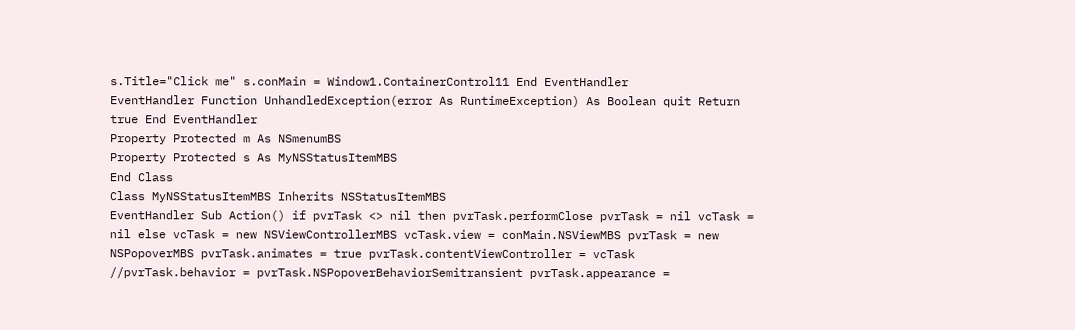s.Title="Click me" s.conMain = Window1.ContainerControl11 End EventHandler
EventHandler Function UnhandledException(error As RuntimeException) As Boolean quit Return true End EventHandler
Property Protected m As NSmenumBS
Property Protected s As MyNSStatusItemMBS
End Class
Class MyNSStatusItemMBS Inherits NSStatusItemMBS
EventHandler Sub Action() if pvrTask <> nil then pvrTask.performClose pvrTask = nil vcTask = nil else vcTask = new NSViewControllerMBS vcTask.view = conMain.NSViewMBS pvrTask = new NSPopoverMBS pvrTask.animates = true pvrTask.contentViewController = vcTask //pvrTask.behavior = pvrTask.NSPopoverBehaviorSemitransient pvrTask.appearance =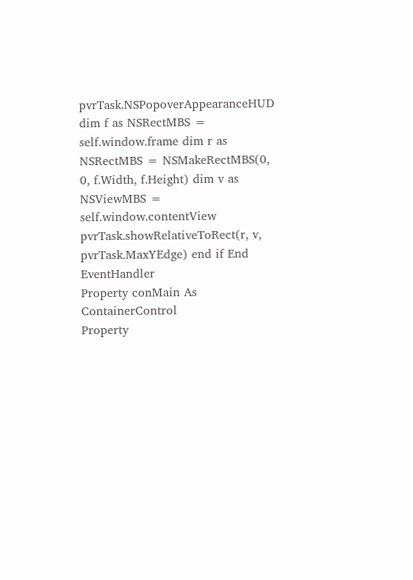pvrTask.NSPopoverAppearanceHUD dim f as NSRectMBS = self.window.frame dim r as NSRectMBS = NSMakeRectMBS(0, 0, f.Width, f.Height) dim v as NSViewMBS = self.window.contentView pvrTask.showRelativeToRect(r, v, pvrTask.MaxYEdge) end if End EventHandler
Property conMain As ContainerControl
Property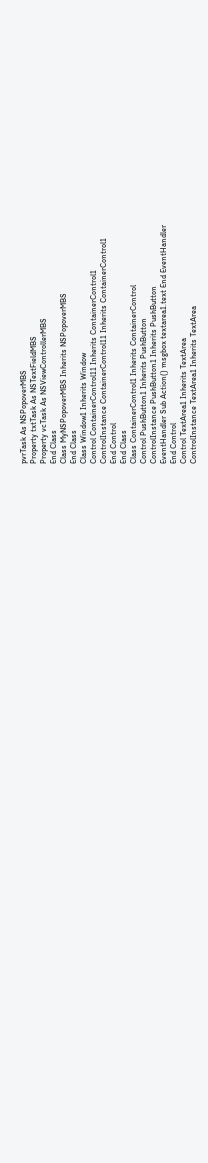pvrTask As NSPopoverMBS
Property txtTask As NSTextFieldMBS
Property vcTask As NSViewControllerMBS
End Class
Class MyNSPopoverMBS Inherits NSPopoverMBS
End Class
Class Window1 Inherits Window
Control ContainerControl11 Inherits ContainerControl1
ControlInstance ContainerControl11 Inherits ContainerControl1
End Control
End Class
Class ContainerControl1 Inherits ContainerControl
Control PushButton1 Inherits PushButton
ControlInstance PushButton1 Inherits PushButton
EventHandler Sub Action() msgbox textarea1.text End EventHandler
End Control
Control TextArea1 Inherits TextArea
ControlInstance TextArea1 Inherits TextArea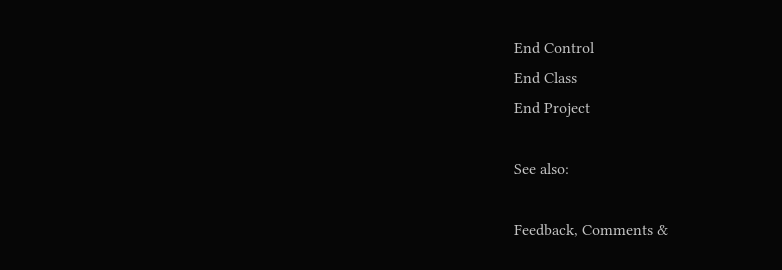End Control
End Class
End Project

See also:

Feedback, Comments &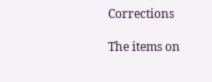Corrections

The items on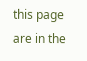this page are in the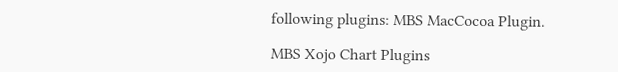following plugins: MBS MacCocoa Plugin.

MBS Xojo Chart Plugins